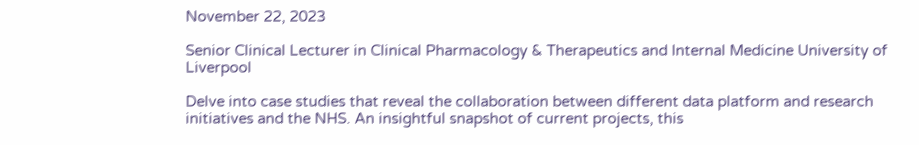November 22, 2023

Senior Clinical Lecturer in Clinical Pharmacology & Therapeutics and Internal Medicine University of Liverpool

Delve into case studies that reveal the collaboration between different data platform and research initiatives and the NHS. An insightful snapshot of current projects, this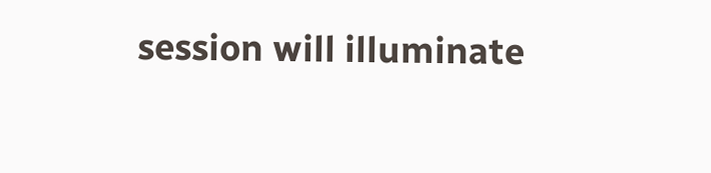session will illuminate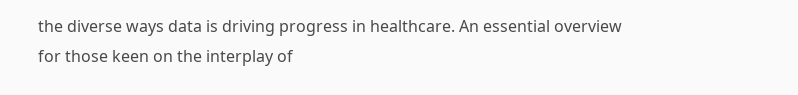the diverse ways data is driving progress in healthcare. An essential overview for those keen on the interplay of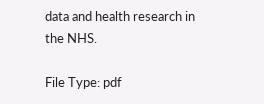data and health research in the NHS.

File Type: pdf